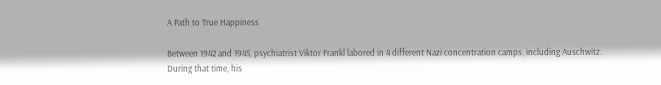A Path to True Happiness

Between 1942 and 1945, psychiatrist Viktor Frankl labored in 4 different Nazi concentration camps, including Auschwitz. During that time, his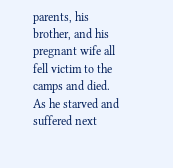parents, his brother, and his pregnant wife all fell victim to the camps and died. As he starved and suffered next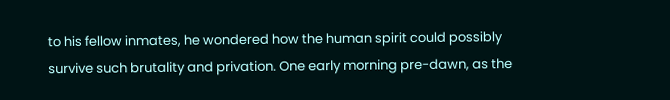to his fellow inmates, he wondered how the human spirit could possibly survive such brutality and privation. One early morning pre-dawn, as the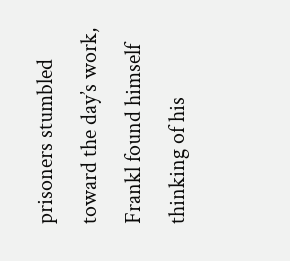prisoners stumbled toward the day’s work, Frankl found himself thinking of his